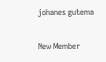johanes gutema

New Member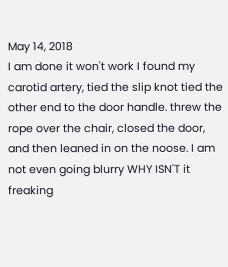May 14, 2018
I am done it won't work I found my carotid artery, tied the slip knot tied the other end to the door handle. threw the rope over the chair, closed the door, and then leaned in on the noose. I am not even going blurry WHY ISN'T it freaking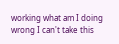working what am I doing wrong I can't take this